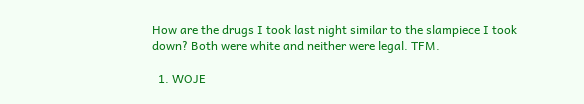How are the drugs I took last night similar to the slampiece I took down? Both were white and neither were legal. TFM.

  1. WOJE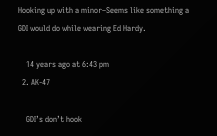Hooking up with a minor–Seems like something a GDI would do while wearing Ed Hardy.

    14 years ago at 6:43 pm
  2. AK-47

    GDI’s don’t hook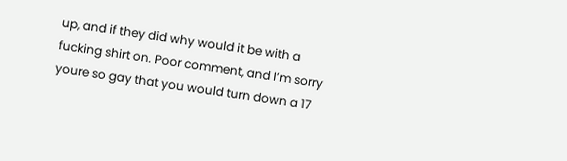up, and if they did why would it be with a fucking shirt on. Poor comment, and I’m sorry youre so gay that you would turn down a 17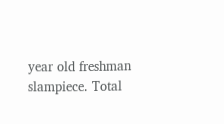year old freshman slampiece. Total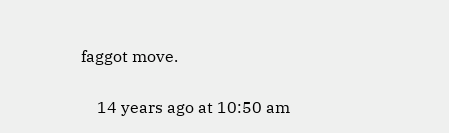faggot move.

    14 years ago at 10:50 am